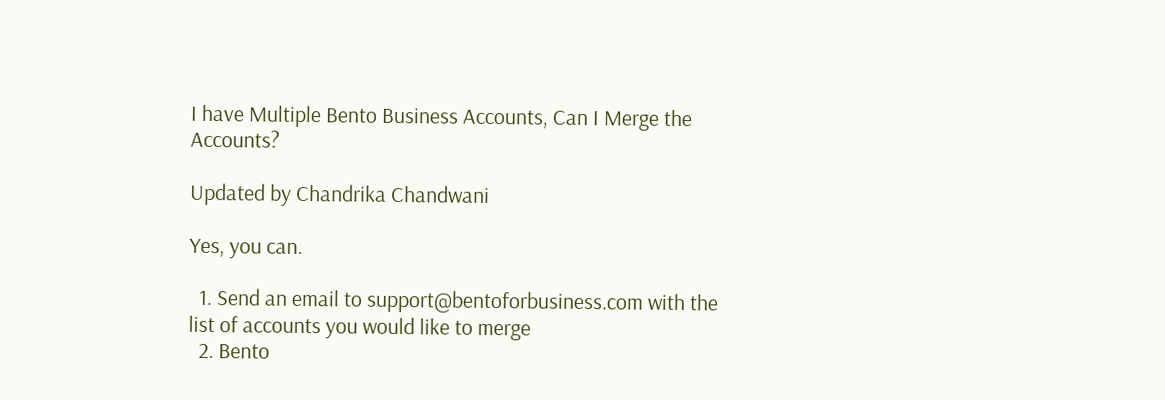I have Multiple Bento Business Accounts, Can I Merge the Accounts?

Updated by Chandrika Chandwani

Yes, you can.

  1. Send an email to support@bentoforbusiness.com with the list of accounts you would like to merge
  2. Bento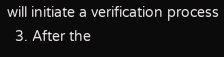will initiate a verification process
  3. After the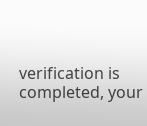verification is completed, your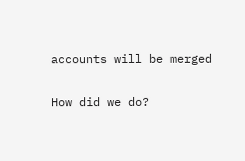accounts will be merged

How did we do?